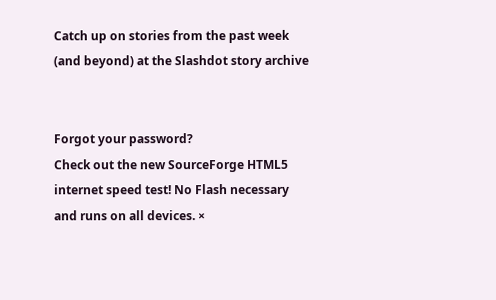Catch up on stories from the past week (and beyond) at the Slashdot story archive


Forgot your password?
Check out the new SourceForge HTML5 internet speed test! No Flash necessary and runs on all devices. ×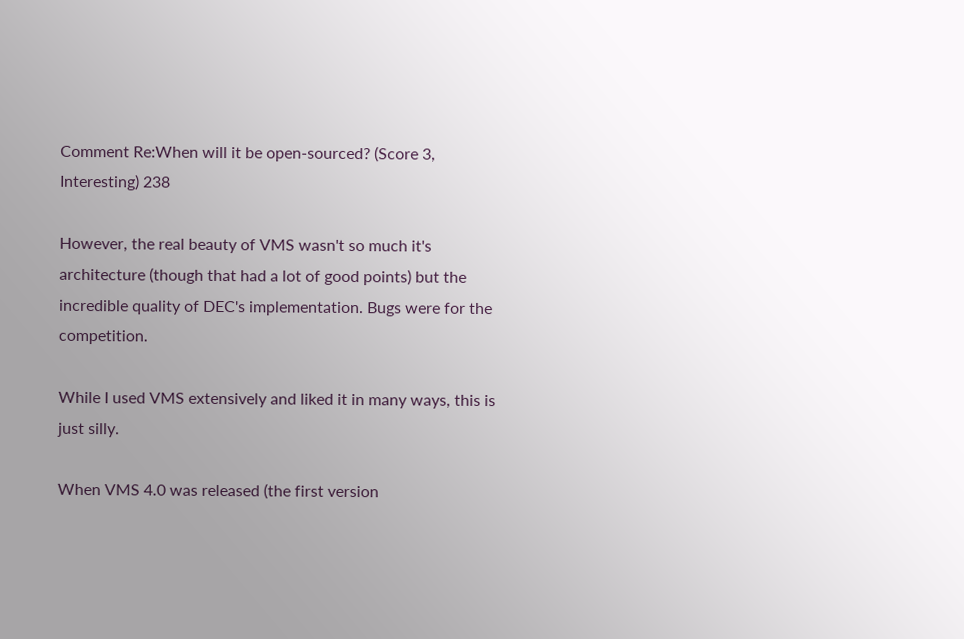Comment Re:When will it be open-sourced? (Score 3, Interesting) 238

However, the real beauty of VMS wasn't so much it's architecture (though that had a lot of good points) but the incredible quality of DEC's implementation. Bugs were for the competition.

While I used VMS extensively and liked it in many ways, this is just silly.

When VMS 4.0 was released (the first version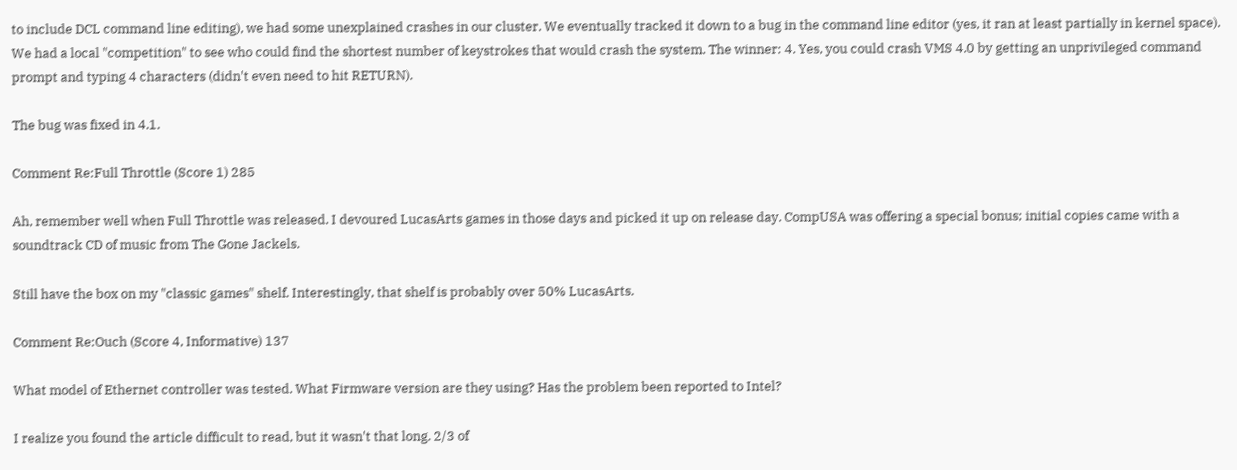to include DCL command line editing), we had some unexplained crashes in our cluster. We eventually tracked it down to a bug in the command line editor (yes, it ran at least partially in kernel space). We had a local "competition" to see who could find the shortest number of keystrokes that would crash the system. The winner: 4. Yes, you could crash VMS 4.0 by getting an unprivileged command prompt and typing 4 characters (didn't even need to hit RETURN).

The bug was fixed in 4.1.

Comment Re:Full Throttle (Score 1) 285

Ah, remember well when Full Throttle was released. I devoured LucasArts games in those days and picked it up on release day. CompUSA was offering a special bonus; initial copies came with a soundtrack CD of music from The Gone Jackels.

Still have the box on my "classic games" shelf. Interestingly, that shelf is probably over 50% LucasArts.

Comment Re:Ouch (Score 4, Informative) 137

What model of Ethernet controller was tested. What Firmware version are they using? Has the problem been reported to Intel?

I realize you found the article difficult to read, but it wasn't that long. 2/3 of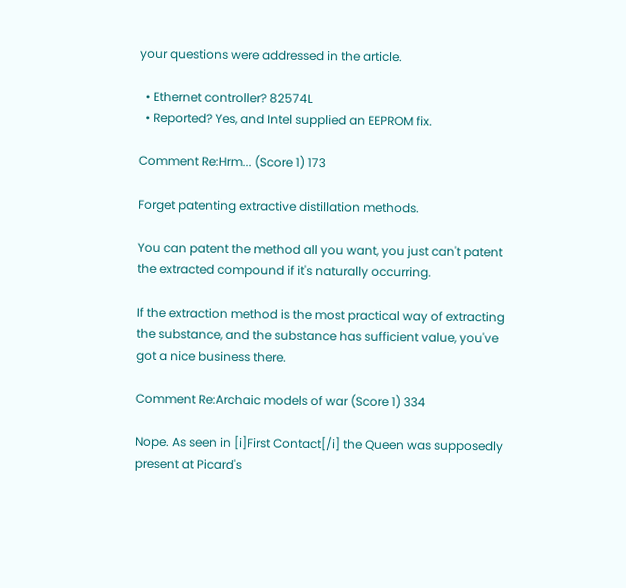your questions were addressed in the article.

  • Ethernet controller? 82574L
  • Reported? Yes, and Intel supplied an EEPROM fix.

Comment Re:Hrm... (Score 1) 173

Forget patenting extractive distillation methods.

You can patent the method all you want, you just can't patent the extracted compound if it's naturally occurring.

If the extraction method is the most practical way of extracting the substance, and the substance has sufficient value, you've got a nice business there.

Comment Re:Archaic models of war (Score 1) 334

Nope. As seen in [i]First Contact[/i] the Queen was supposedly present at Picard's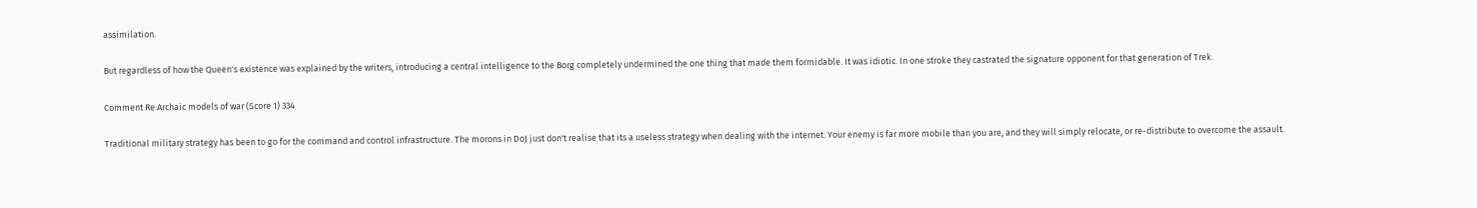assimilation.

But regardless of how the Queen's existence was explained by the writers, introducing a central intelligence to the Borg completely undermined the one thing that made them formidable. It was idiotic. In one stroke they castrated the signature opponent for that generation of Trek.

Comment Re:Archaic models of war (Score 1) 334

Traditional military strategy has been to go for the command and control infrastructure. The morons in DoJ just don't realise that its a useless strategy when dealing with the internet. Your enemy is far more mobile than you are, and they will simply relocate, or re-distribute to overcome the assault.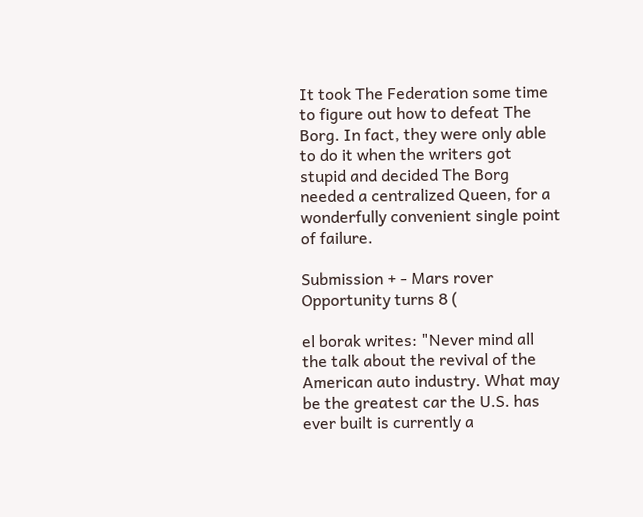It took The Federation some time to figure out how to defeat The Borg. In fact, they were only able to do it when the writers got stupid and decided The Borg needed a centralized Queen, for a wonderfully convenient single point of failure.

Submission + - Mars rover Opportunity turns 8 (

el borak writes: "Never mind all the talk about the revival of the American auto industry. What may be the greatest car the U.S. has ever built is currently a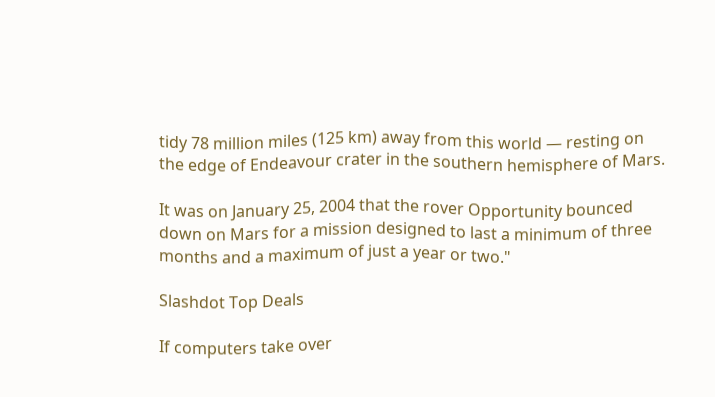tidy 78 million miles (125 km) away from this world — resting on the edge of Endeavour crater in the southern hemisphere of Mars.

It was on January 25, 2004 that the rover Opportunity bounced down on Mars for a mission designed to last a minimum of three months and a maximum of just a year or two."

Slashdot Top Deals

If computers take over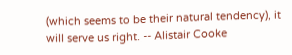(which seems to be their natural tendency), it will serve us right. -- Alistair Cooke